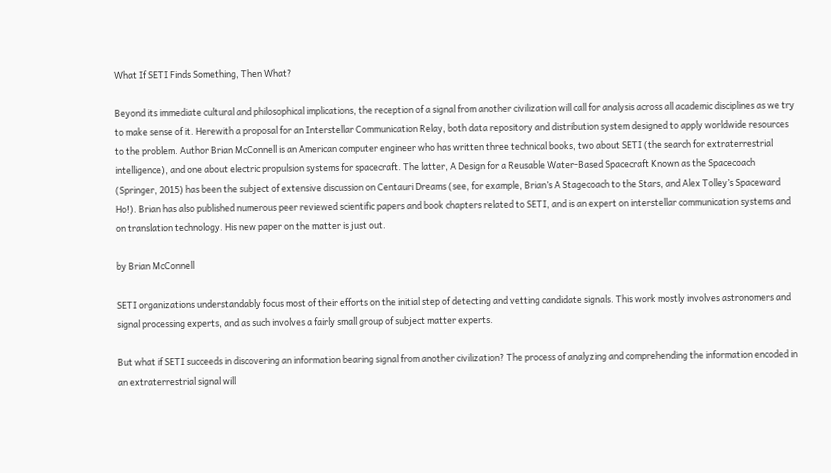What If SETI Finds Something, Then What?

Beyond its immediate cultural and philosophical implications, the reception of a signal from another civilization will call for analysis across all academic disciplines as we try to make sense of it. Herewith a proposal for an Interstellar Communication Relay, both data repository and distribution system designed to apply worldwide resources to the problem. Author Brian McConnell is an American computer engineer who has written three technical books, two about SETI (the search for extraterrestrial intelligence), and one about electric propulsion systems for spacecraft. The latter, A Design for a Reusable Water-Based Spacecraft Known as the Spacecoach (Springer, 2015) has been the subject of extensive discussion on Centauri Dreams (see, for example, Brian’s A Stagecoach to the Stars, and Alex Tolley’s Spaceward Ho!). Brian has also published numerous peer reviewed scientific papers and book chapters related to SETI, and is an expert on interstellar communication systems and on translation technology. His new paper on the matter is just out.

by Brian McConnell

SETI organizations understandably focus most of their efforts on the initial step of detecting and vetting candidate signals. This work mostly involves astronomers and signal processing experts, and as such involves a fairly small group of subject matter experts.

But what if SETI succeeds in discovering an information bearing signal from another civilization? The process of analyzing and comprehending the information encoded in an extraterrestrial signal will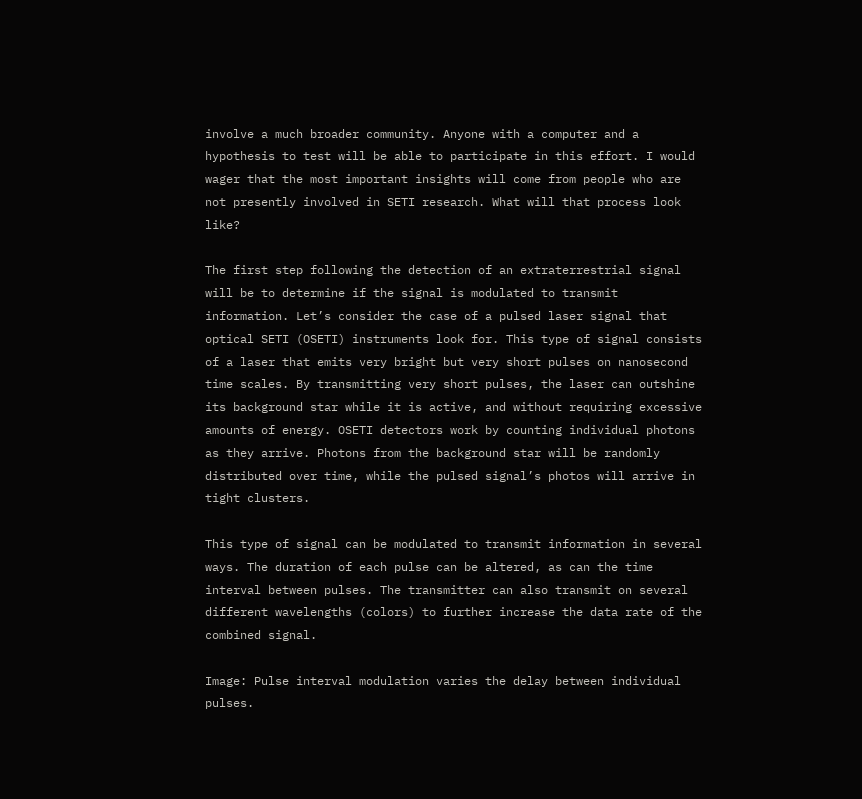involve a much broader community. Anyone with a computer and a hypothesis to test will be able to participate in this effort. I would wager that the most important insights will come from people who are not presently involved in SETI research. What will that process look like?

The first step following the detection of an extraterrestrial signal will be to determine if the signal is modulated to transmit information. Let’s consider the case of a pulsed laser signal that optical SETI (OSETI) instruments look for. This type of signal consists of a laser that emits very bright but very short pulses on nanosecond time scales. By transmitting very short pulses, the laser can outshine its background star while it is active, and without requiring excessive amounts of energy. OSETI detectors work by counting individual photons as they arrive. Photons from the background star will be randomly distributed over time, while the pulsed signal’s photos will arrive in tight clusters.

This type of signal can be modulated to transmit information in several ways. The duration of each pulse can be altered, as can the time interval between pulses. The transmitter can also transmit on several different wavelengths (colors) to further increase the data rate of the combined signal.

Image: Pulse interval modulation varies the delay between individual pulses.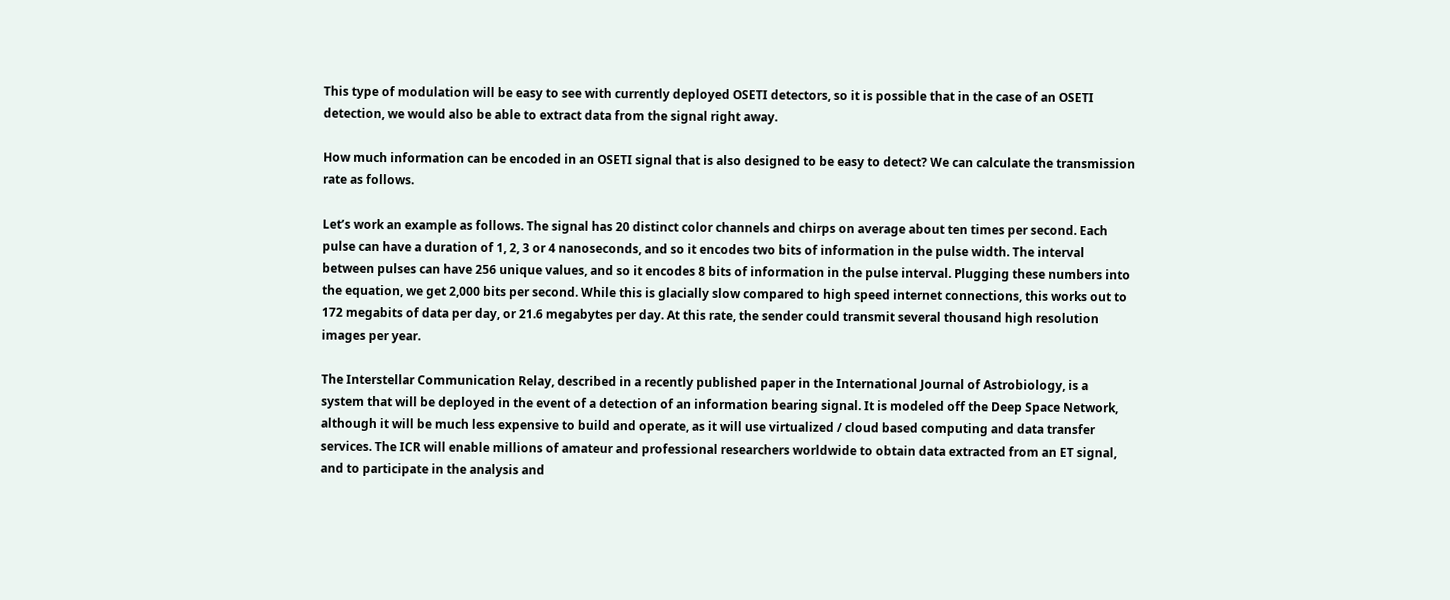This type of modulation will be easy to see with currently deployed OSETI detectors, so it is possible that in the case of an OSETI detection, we would also be able to extract data from the signal right away.

How much information can be encoded in an OSETI signal that is also designed to be easy to detect? We can calculate the transmission rate as follows.

Let’s work an example as follows. The signal has 20 distinct color channels and chirps on average about ten times per second. Each pulse can have a duration of 1, 2, 3 or 4 nanoseconds, and so it encodes two bits of information in the pulse width. The interval between pulses can have 256 unique values, and so it encodes 8 bits of information in the pulse interval. Plugging these numbers into the equation, we get 2,000 bits per second. While this is glacially slow compared to high speed internet connections, this works out to 172 megabits of data per day, or 21.6 megabytes per day. At this rate, the sender could transmit several thousand high resolution images per year.

The Interstellar Communication Relay, described in a recently published paper in the International Journal of Astrobiology, is a system that will be deployed in the event of a detection of an information bearing signal. It is modeled off the Deep Space Network, although it will be much less expensive to build and operate, as it will use virtualized / cloud based computing and data transfer services. The ICR will enable millions of amateur and professional researchers worldwide to obtain data extracted from an ET signal, and to participate in the analysis and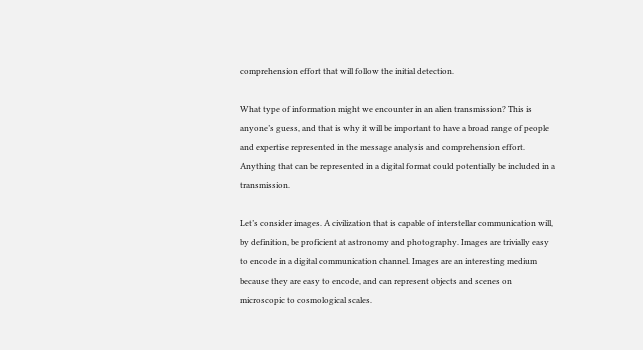comprehension effort that will follow the initial detection.

What type of information might we encounter in an alien transmission? This is anyone’s guess, and that is why it will be important to have a broad range of people and expertise represented in the message analysis and comprehension effort. Anything that can be represented in a digital format could potentially be included in a transmission.

Let’s consider images. A civilization that is capable of interstellar communication will, by definition, be proficient at astronomy and photography. Images are trivially easy to encode in a digital communication channel. Images are an interesting medium because they are easy to encode, and can represent objects and scenes on microscopic to cosmological scales.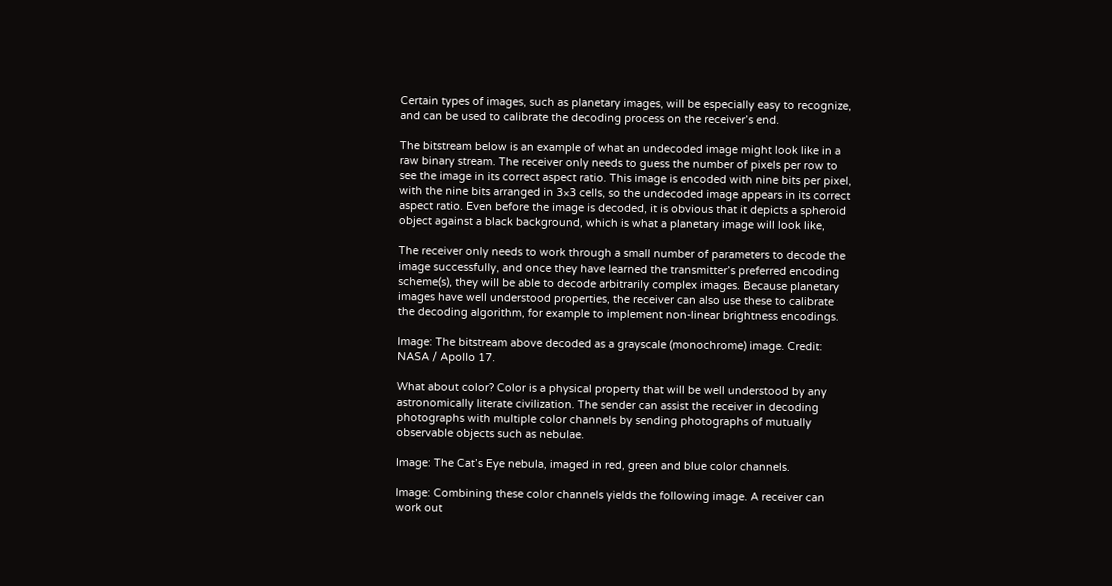Certain types of images, such as planetary images, will be especially easy to recognize, and can be used to calibrate the decoding process on the receiver’s end.

The bitstream below is an example of what an undecoded image might look like in a raw binary stream. The receiver only needs to guess the number of pixels per row to see the image in its correct aspect ratio. This image is encoded with nine bits per pixel, with the nine bits arranged in 3×3 cells, so the undecoded image appears in its correct aspect ratio. Even before the image is decoded, it is obvious that it depicts a spheroid object against a black background, which is what a planetary image will look like,

The receiver only needs to work through a small number of parameters to decode the image successfully, and once they have learned the transmitter’s preferred encoding scheme(s), they will be able to decode arbitrarily complex images. Because planetary images have well understood properties, the receiver can also use these to calibrate the decoding algorithm, for example to implement non-linear brightness encodings.

Image: The bitstream above decoded as a grayscale (monochrome) image. Credit: NASA / Apollo 17.

What about color? Color is a physical property that will be well understood by any astronomically literate civilization. The sender can assist the receiver in decoding photographs with multiple color channels by sending photographs of mutually observable objects such as nebulae.

Image: The Cat’s Eye nebula, imaged in red, green and blue color channels.

Image: Combining these color channels yields the following image. A receiver can work out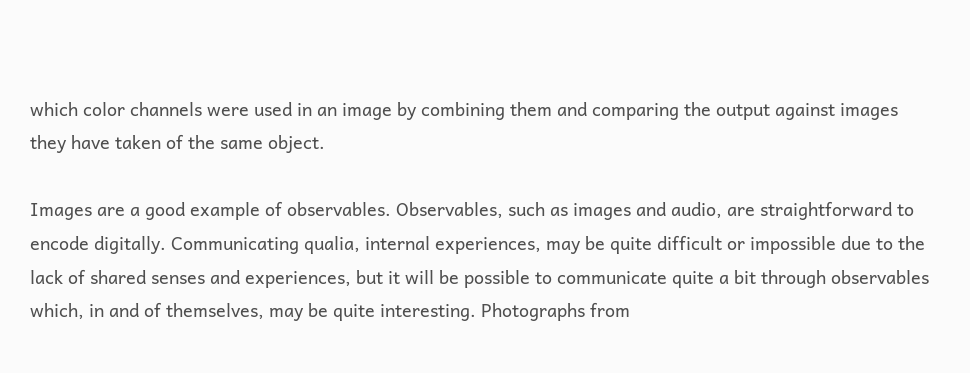which color channels were used in an image by combining them and comparing the output against images they have taken of the same object.

Images are a good example of observables. Observables, such as images and audio, are straightforward to encode digitally. Communicating qualia, internal experiences, may be quite difficult or impossible due to the lack of shared senses and experiences, but it will be possible to communicate quite a bit through observables which, in and of themselves, may be quite interesting. Photographs from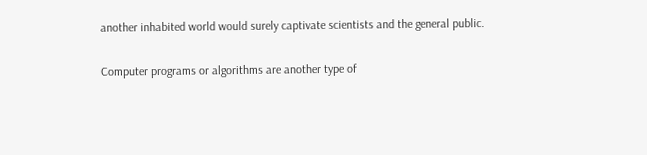another inhabited world would surely captivate scientists and the general public.

Computer programs or algorithms are another type of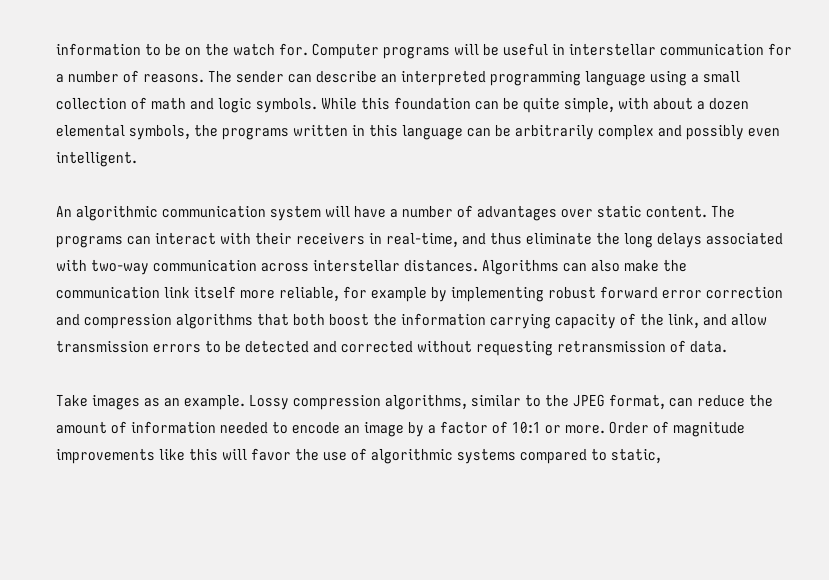information to be on the watch for. Computer programs will be useful in interstellar communication for a number of reasons. The sender can describe an interpreted programming language using a small collection of math and logic symbols. While this foundation can be quite simple, with about a dozen elemental symbols, the programs written in this language can be arbitrarily complex and possibly even intelligent.

An algorithmic communication system will have a number of advantages over static content. The programs can interact with their receivers in real-time, and thus eliminate the long delays associated with two-way communication across interstellar distances. Algorithms can also make the communication link itself more reliable, for example by implementing robust forward error correction and compression algorithms that both boost the information carrying capacity of the link, and allow transmission errors to be detected and corrected without requesting retransmission of data.

Take images as an example. Lossy compression algorithms, similar to the JPEG format, can reduce the amount of information needed to encode an image by a factor of 10:1 or more. Order of magnitude improvements like this will favor the use of algorithmic systems compared to static,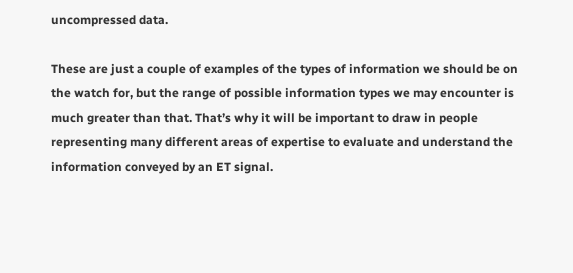uncompressed data.

These are just a couple of examples of the types of information we should be on the watch for, but the range of possible information types we may encounter is much greater than that. That’s why it will be important to draw in people representing many different areas of expertise to evaluate and understand the information conveyed by an ET signal.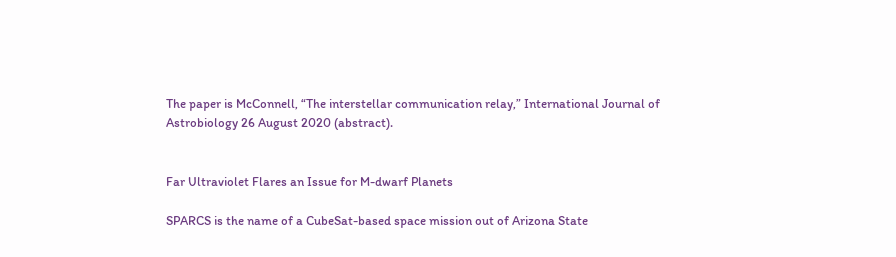The paper is McConnell, “The interstellar communication relay,” International Journal of Astrobiology 26 August 2020 (abstract).


Far Ultraviolet Flares an Issue for M-dwarf Planets

SPARCS is the name of a CubeSat-based space mission out of Arizona State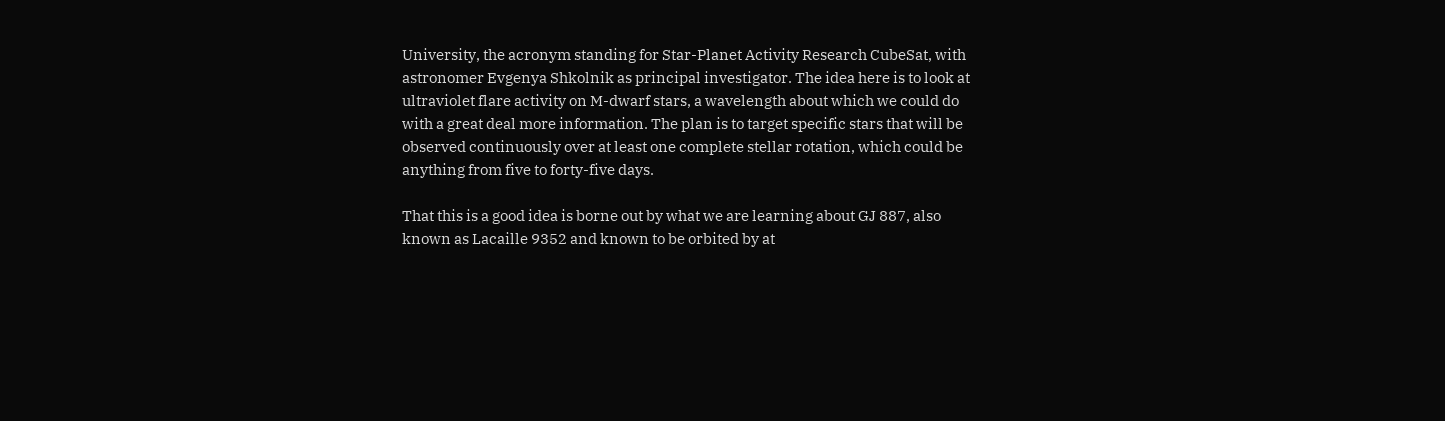University, the acronym standing for Star-Planet Activity Research CubeSat, with astronomer Evgenya Shkolnik as principal investigator. The idea here is to look at ultraviolet flare activity on M-dwarf stars, a wavelength about which we could do with a great deal more information. The plan is to target specific stars that will be observed continuously over at least one complete stellar rotation, which could be anything from five to forty-five days.

That this is a good idea is borne out by what we are learning about GJ 887, also known as Lacaille 9352 and known to be orbited by at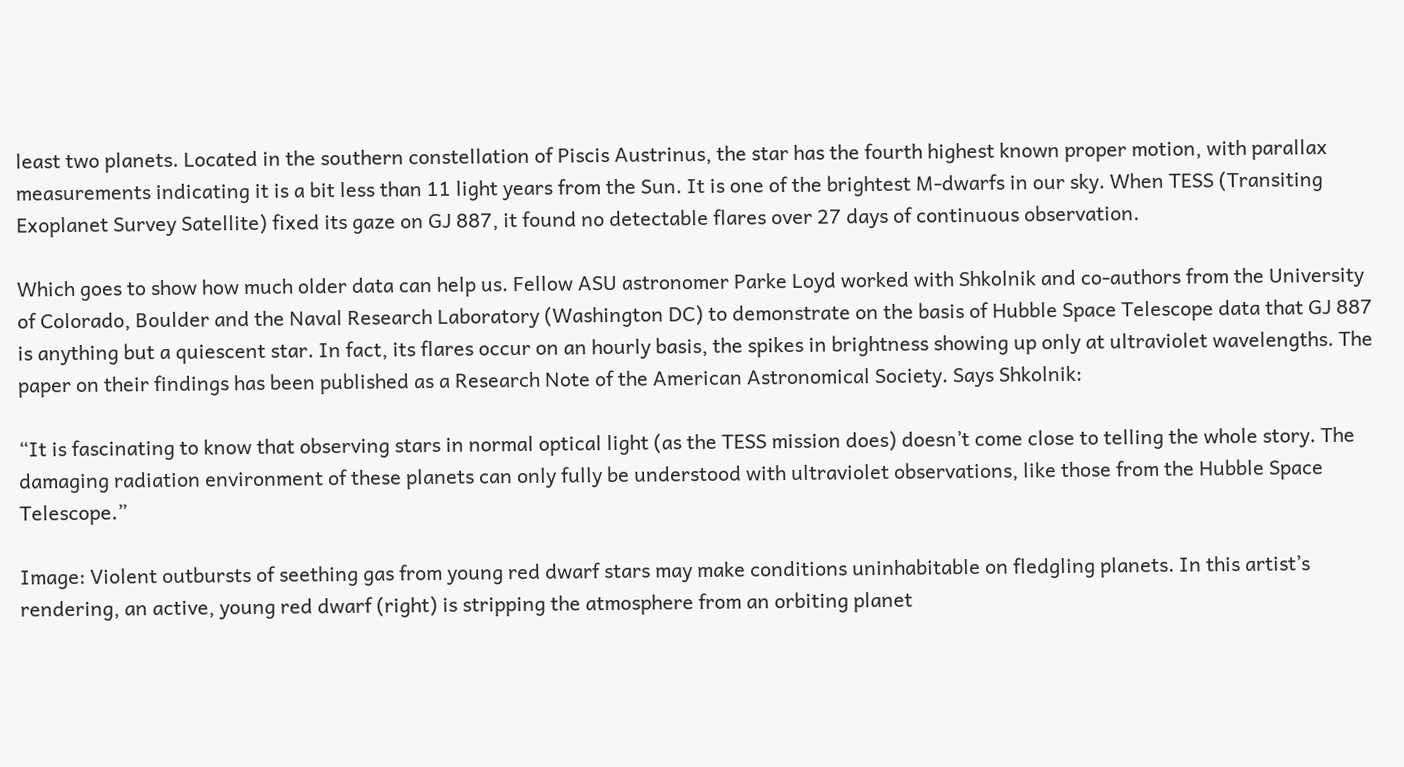least two planets. Located in the southern constellation of Piscis Austrinus, the star has the fourth highest known proper motion, with parallax measurements indicating it is a bit less than 11 light years from the Sun. It is one of the brightest M-dwarfs in our sky. When TESS (Transiting Exoplanet Survey Satellite) fixed its gaze on GJ 887, it found no detectable flares over 27 days of continuous observation.

Which goes to show how much older data can help us. Fellow ASU astronomer Parke Loyd worked with Shkolnik and co-authors from the University of Colorado, Boulder and the Naval Research Laboratory (Washington DC) to demonstrate on the basis of Hubble Space Telescope data that GJ 887 is anything but a quiescent star. In fact, its flares occur on an hourly basis, the spikes in brightness showing up only at ultraviolet wavelengths. The paper on their findings has been published as a Research Note of the American Astronomical Society. Says Shkolnik:

“It is fascinating to know that observing stars in normal optical light (as the TESS mission does) doesn’t come close to telling the whole story. The damaging radiation environment of these planets can only fully be understood with ultraviolet observations, like those from the Hubble Space Telescope.”

Image: Violent outbursts of seething gas from young red dwarf stars may make conditions uninhabitable on fledgling planets. In this artist’s rendering, an active, young red dwarf (right) is stripping the atmosphere from an orbiting planet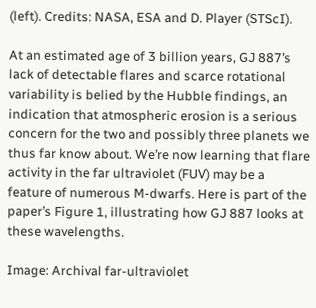(left). Credits: NASA, ESA and D. Player (STScI).

At an estimated age of 3 billion years, GJ 887’s lack of detectable flares and scarce rotational variability is belied by the Hubble findings, an indication that atmospheric erosion is a serious concern for the two and possibly three planets we thus far know about. We’re now learning that flare activity in the far ultraviolet (FUV) may be a feature of numerous M-dwarfs. Here is part of the paper’s Figure 1, illustrating how GJ 887 looks at these wavelengths.

Image: Archival far-ultraviolet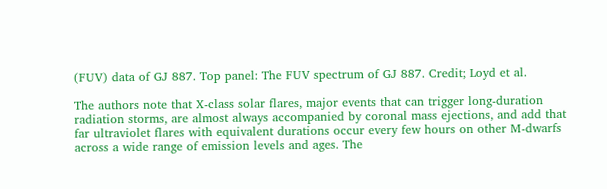(FUV) data of GJ 887. Top panel: The FUV spectrum of GJ 887. Credit; Loyd et al.

The authors note that X-class solar flares, major events that can trigger long-duration radiation storms, are almost always accompanied by coronal mass ejections, and add that far ultraviolet flares with equivalent durations occur every few hours on other M-dwarfs across a wide range of emission levels and ages. The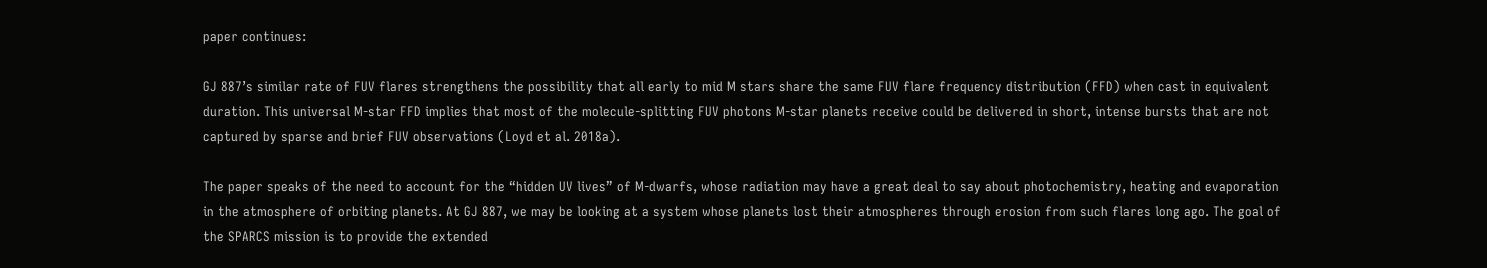paper continues:

GJ 887’s similar rate of FUV flares strengthens the possibility that all early to mid M stars share the same FUV flare frequency distribution (FFD) when cast in equivalent duration. This universal M-star FFD implies that most of the molecule-splitting FUV photons M-star planets receive could be delivered in short, intense bursts that are not captured by sparse and brief FUV observations (Loyd et al. 2018a).

The paper speaks of the need to account for the “hidden UV lives” of M-dwarfs, whose radiation may have a great deal to say about photochemistry, heating and evaporation in the atmosphere of orbiting planets. At GJ 887, we may be looking at a system whose planets lost their atmospheres through erosion from such flares long ago. The goal of the SPARCS mission is to provide the extended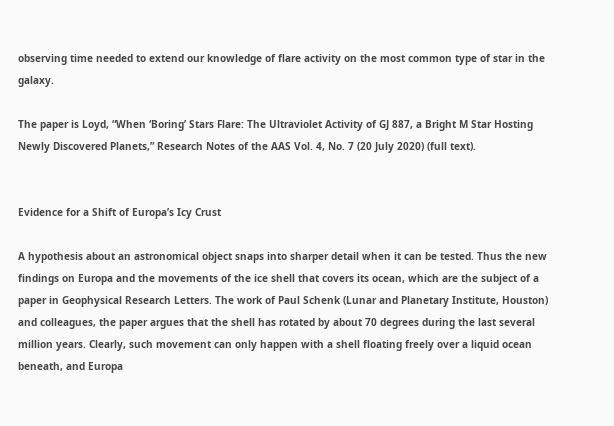observing time needed to extend our knowledge of flare activity on the most common type of star in the galaxy.

The paper is Loyd, “When ‘Boring’ Stars Flare: The Ultraviolet Activity of GJ 887, a Bright M Star Hosting Newly Discovered Planets,” Research Notes of the AAS Vol. 4, No. 7 (20 July 2020) (full text).


Evidence for a Shift of Europa’s Icy Crust

A hypothesis about an astronomical object snaps into sharper detail when it can be tested. Thus the new findings on Europa and the movements of the ice shell that covers its ocean, which are the subject of a paper in Geophysical Research Letters. The work of Paul Schenk (Lunar and Planetary Institute, Houston) and colleagues, the paper argues that the shell has rotated by about 70 degrees during the last several million years. Clearly, such movement can only happen with a shell floating freely over a liquid ocean beneath, and Europa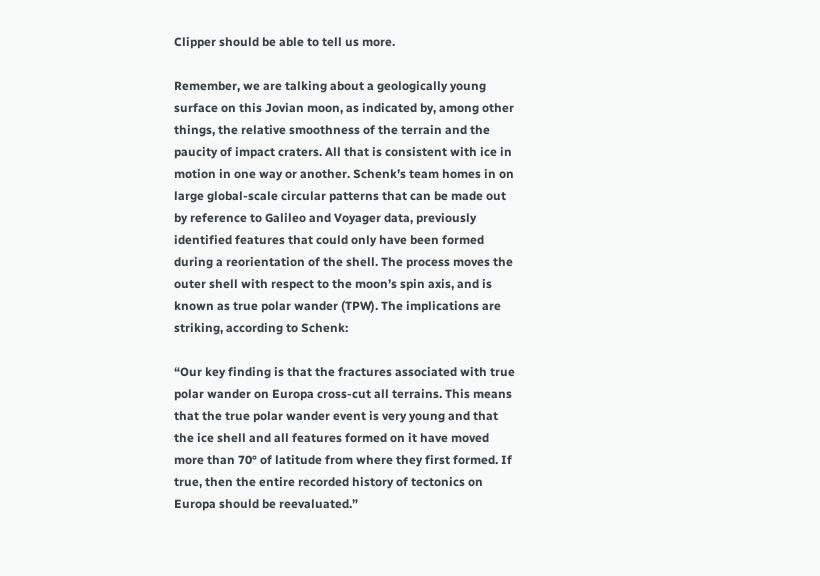Clipper should be able to tell us more.

Remember, we are talking about a geologically young surface on this Jovian moon, as indicated by, among other things, the relative smoothness of the terrain and the paucity of impact craters. All that is consistent with ice in motion in one way or another. Schenk’s team homes in on large global-scale circular patterns that can be made out by reference to Galileo and Voyager data, previously identified features that could only have been formed during a reorientation of the shell. The process moves the outer shell with respect to the moon’s spin axis, and is known as true polar wander (TPW). The implications are striking, according to Schenk:

“Our key finding is that the fractures associated with true polar wander on Europa cross-cut all terrains. This means that the true polar wander event is very young and that the ice shell and all features formed on it have moved more than 70° of latitude from where they first formed. If true, then the entire recorded history of tectonics on Europa should be reevaluated.”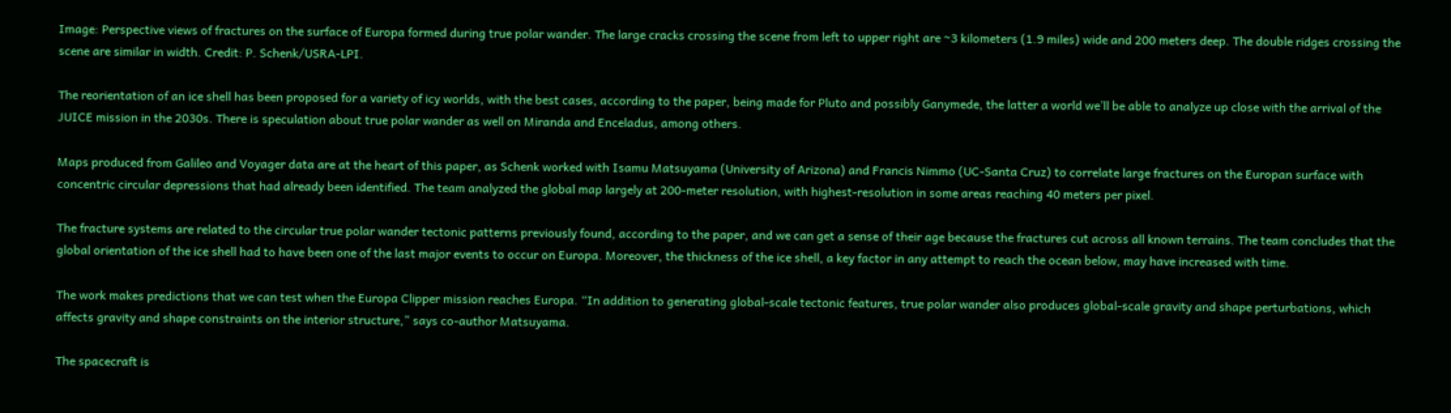Image: Perspective views of fractures on the surface of Europa formed during true polar wander. The large cracks crossing the scene from left to upper right are ~3 kilometers (1.9 miles) wide and 200 meters deep. The double ridges crossing the scene are similar in width. Credit: P. Schenk/USRA-LPI.

The reorientation of an ice shell has been proposed for a variety of icy worlds, with the best cases, according to the paper, being made for Pluto and possibly Ganymede, the latter a world we’ll be able to analyze up close with the arrival of the JUICE mission in the 2030s. There is speculation about true polar wander as well on Miranda and Enceladus, among others.

Maps produced from Galileo and Voyager data are at the heart of this paper, as Schenk worked with Isamu Matsuyama (University of Arizona) and Francis Nimmo (UC-Santa Cruz) to correlate large fractures on the Europan surface with concentric circular depressions that had already been identified. The team analyzed the global map largely at 200-meter resolution, with highest-resolution in some areas reaching 40 meters per pixel.

The fracture systems are related to the circular true polar wander tectonic patterns previously found, according to the paper, and we can get a sense of their age because the fractures cut across all known terrains. The team concludes that the global orientation of the ice shell had to have been one of the last major events to occur on Europa. Moreover, the thickness of the ice shell, a key factor in any attempt to reach the ocean below, may have increased with time.

The work makes predictions that we can test when the Europa Clipper mission reaches Europa. “In addition to generating global-scale tectonic features, true polar wander also produces global-scale gravity and shape perturbations, which affects gravity and shape constraints on the interior structure,” says co-author Matsuyama.

The spacecraft is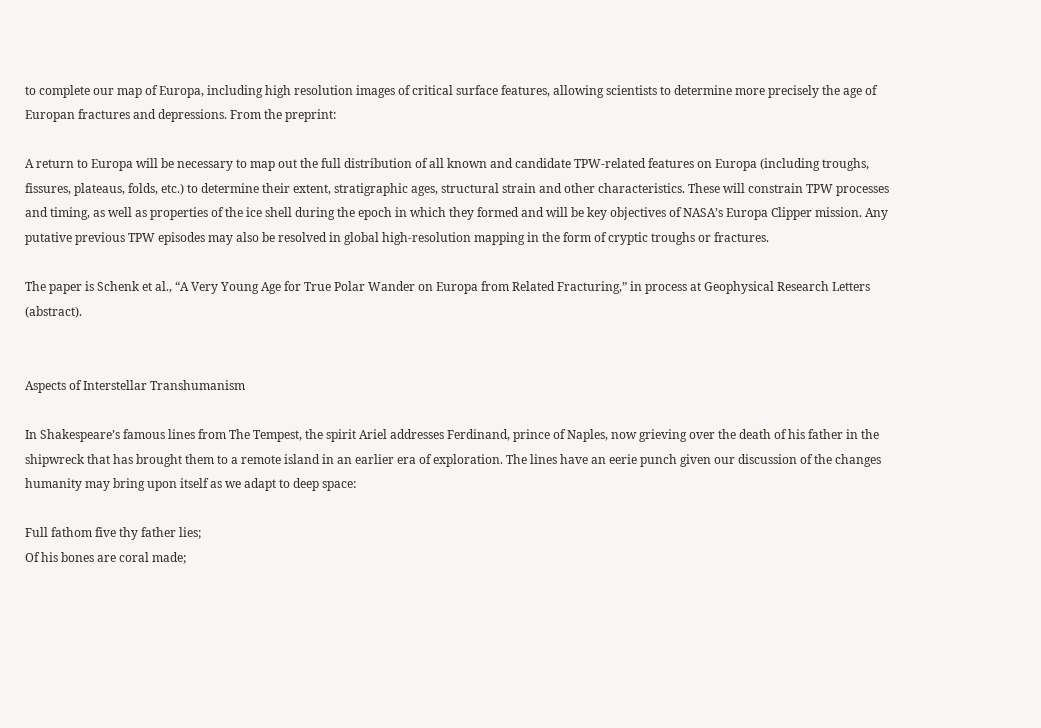to complete our map of Europa, including high resolution images of critical surface features, allowing scientists to determine more precisely the age of Europan fractures and depressions. From the preprint:

A return to Europa will be necessary to map out the full distribution of all known and candidate TPW-related features on Europa (including troughs, fissures, plateaus, folds, etc.) to determine their extent, stratigraphic ages, structural strain and other characteristics. These will constrain TPW processes and timing, as well as properties of the ice shell during the epoch in which they formed and will be key objectives of NASA’s Europa Clipper mission. Any putative previous TPW episodes may also be resolved in global high-resolution mapping in the form of cryptic troughs or fractures.

The paper is Schenk et al., “A Very Young Age for True Polar Wander on Europa from Related Fracturing,” in process at Geophysical Research Letters (abstract).


Aspects of Interstellar Transhumanism

In Shakespeare’s famous lines from The Tempest, the spirit Ariel addresses Ferdinand, prince of Naples, now grieving over the death of his father in the shipwreck that has brought them to a remote island in an earlier era of exploration. The lines have an eerie punch given our discussion of the changes humanity may bring upon itself as we adapt to deep space:

Full fathom five thy father lies;
Of his bones are coral made;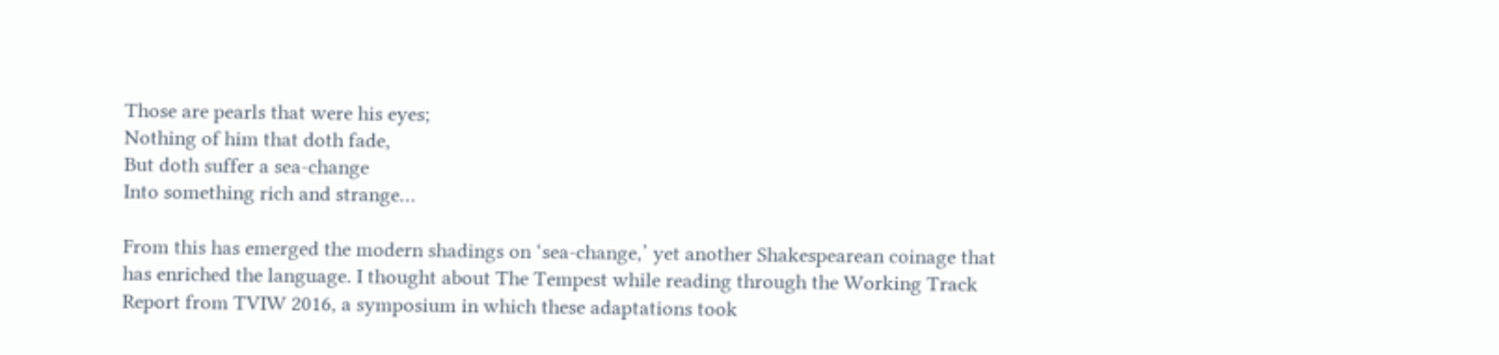Those are pearls that were his eyes;
Nothing of him that doth fade,
But doth suffer a sea-change
Into something rich and strange…

From this has emerged the modern shadings on ‘sea-change,’ yet another Shakespearean coinage that has enriched the language. I thought about The Tempest while reading through the Working Track Report from TVIW 2016, a symposium in which these adaptations took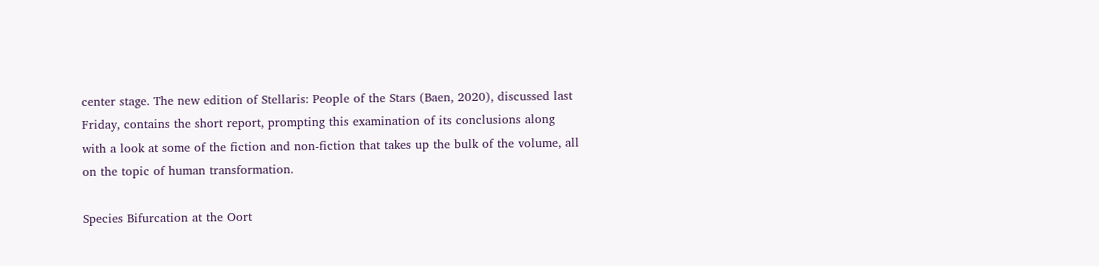center stage. The new edition of Stellaris: People of the Stars (Baen, 2020), discussed last Friday, contains the short report, prompting this examination of its conclusions along with a look at some of the fiction and non-fiction that takes up the bulk of the volume, all on the topic of human transformation.

Species Bifurcation at the Oort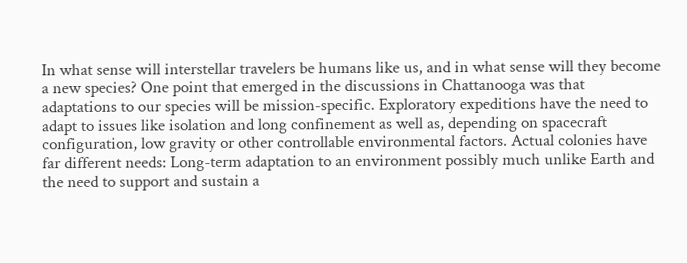In what sense will interstellar travelers be humans like us, and in what sense will they become a new species? One point that emerged in the discussions in Chattanooga was that adaptations to our species will be mission-specific. Exploratory expeditions have the need to adapt to issues like isolation and long confinement as well as, depending on spacecraft configuration, low gravity or other controllable environmental factors. Actual colonies have far different needs: Long-term adaptation to an environment possibly much unlike Earth and the need to support and sustain a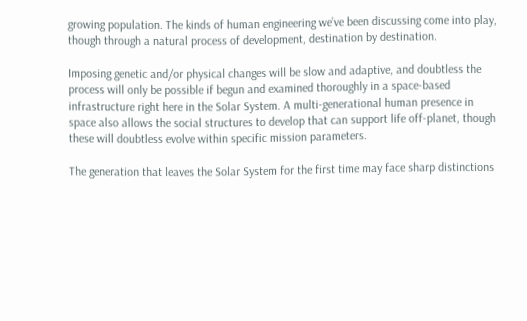growing population. The kinds of human engineering we’ve been discussing come into play, though through a natural process of development, destination by destination.

Imposing genetic and/or physical changes will be slow and adaptive, and doubtless the process will only be possible if begun and examined thoroughly in a space-based infrastructure right here in the Solar System. A multi-generational human presence in space also allows the social structures to develop that can support life off-planet, though these will doubtless evolve within specific mission parameters.

The generation that leaves the Solar System for the first time may face sharp distinctions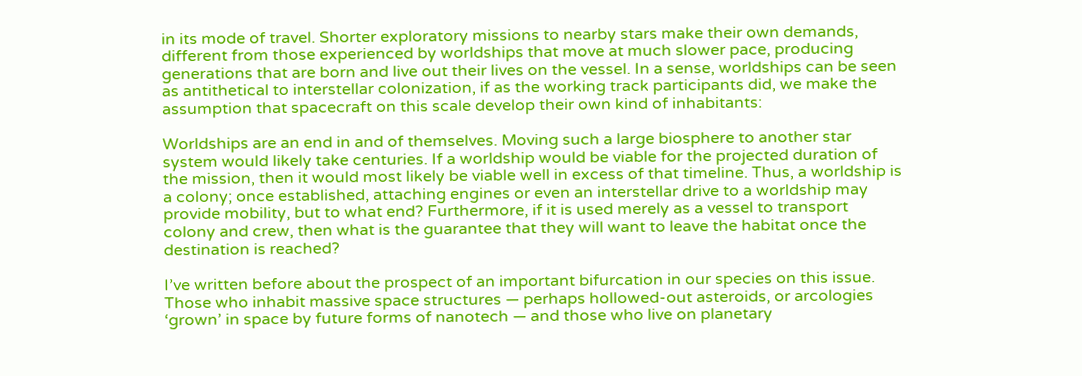in its mode of travel. Shorter exploratory missions to nearby stars make their own demands, different from those experienced by worldships that move at much slower pace, producing generations that are born and live out their lives on the vessel. In a sense, worldships can be seen as antithetical to interstellar colonization, if as the working track participants did, we make the assumption that spacecraft on this scale develop their own kind of inhabitants:

Worldships are an end in and of themselves. Moving such a large biosphere to another star system would likely take centuries. If a worldship would be viable for the projected duration of the mission, then it would most likely be viable well in excess of that timeline. Thus, a worldship is a colony; once established, attaching engines or even an interstellar drive to a worldship may provide mobility, but to what end? Furthermore, if it is used merely as a vessel to transport colony and crew, then what is the guarantee that they will want to leave the habitat once the destination is reached?

I’ve written before about the prospect of an important bifurcation in our species on this issue. Those who inhabit massive space structures — perhaps hollowed-out asteroids, or arcologies ‘grown’ in space by future forms of nanotech — and those who live on planetary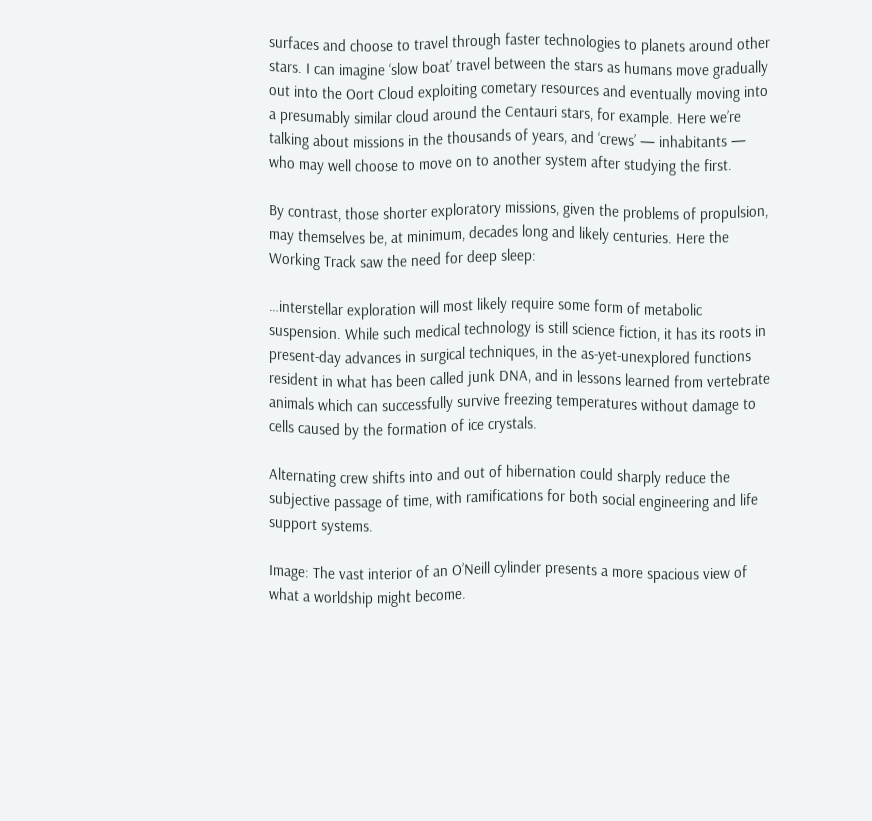surfaces and choose to travel through faster technologies to planets around other stars. I can imagine ‘slow boat’ travel between the stars as humans move gradually out into the Oort Cloud exploiting cometary resources and eventually moving into a presumably similar cloud around the Centauri stars, for example. Here we’re talking about missions in the thousands of years, and ‘crews’ — inhabitants — who may well choose to move on to another system after studying the first.

By contrast, those shorter exploratory missions, given the problems of propulsion, may themselves be, at minimum, decades long and likely centuries. Here the Working Track saw the need for deep sleep:

…interstellar exploration will most likely require some form of metabolic suspension. While such medical technology is still science fiction, it has its roots in present-day advances in surgical techniques, in the as-yet-unexplored functions resident in what has been called junk DNA, and in lessons learned from vertebrate animals which can successfully survive freezing temperatures without damage to cells caused by the formation of ice crystals.

Alternating crew shifts into and out of hibernation could sharply reduce the subjective passage of time, with ramifications for both social engineering and life support systems.

Image: The vast interior of an O’Neill cylinder presents a more spacious view of what a worldship might become.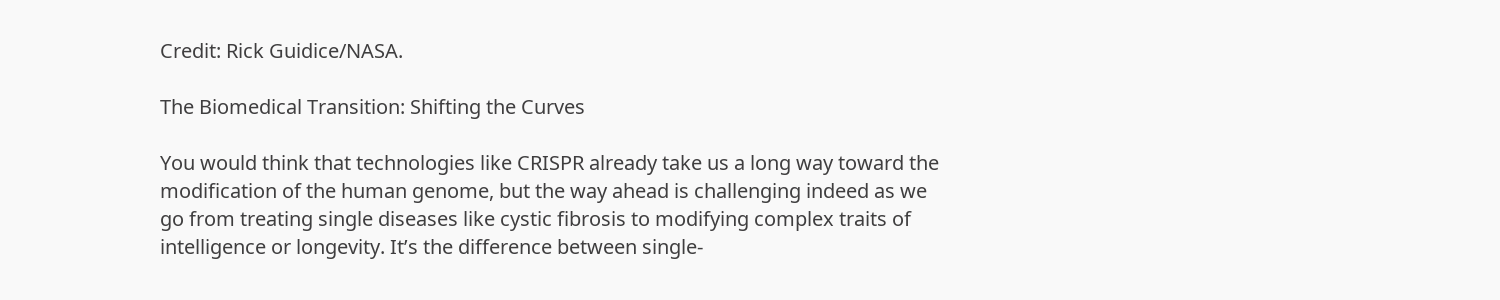Credit: Rick Guidice/NASA.

The Biomedical Transition: Shifting the Curves

You would think that technologies like CRISPR already take us a long way toward the modification of the human genome, but the way ahead is challenging indeed as we go from treating single diseases like cystic fibrosis to modifying complex traits of intelligence or longevity. It’s the difference between single-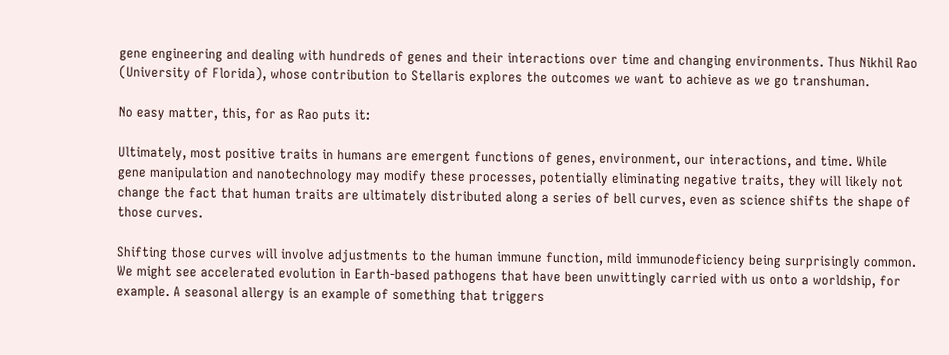gene engineering and dealing with hundreds of genes and their interactions over time and changing environments. Thus Nikhil Rao (University of Florida), whose contribution to Stellaris explores the outcomes we want to achieve as we go transhuman.

No easy matter, this, for as Rao puts it:

Ultimately, most positive traits in humans are emergent functions of genes, environment, our interactions, and time. While gene manipulation and nanotechnology may modify these processes, potentially eliminating negative traits, they will likely not change the fact that human traits are ultimately distributed along a series of bell curves, even as science shifts the shape of those curves.

Shifting those curves will involve adjustments to the human immune function, mild immunodeficiency being surprisingly common. We might see accelerated evolution in Earth-based pathogens that have been unwittingly carried with us onto a worldship, for example. A seasonal allergy is an example of something that triggers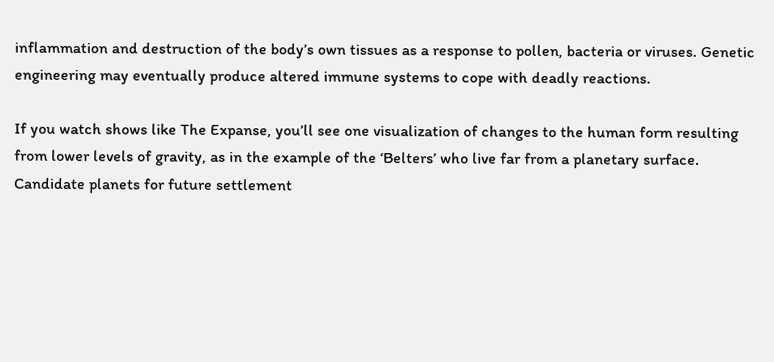inflammation and destruction of the body’s own tissues as a response to pollen, bacteria or viruses. Genetic engineering may eventually produce altered immune systems to cope with deadly reactions.

If you watch shows like The Expanse, you’ll see one visualization of changes to the human form resulting from lower levels of gravity, as in the example of the ‘Belters’ who live far from a planetary surface. Candidate planets for future settlement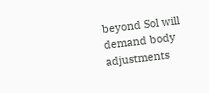beyond Sol will demand body adjustments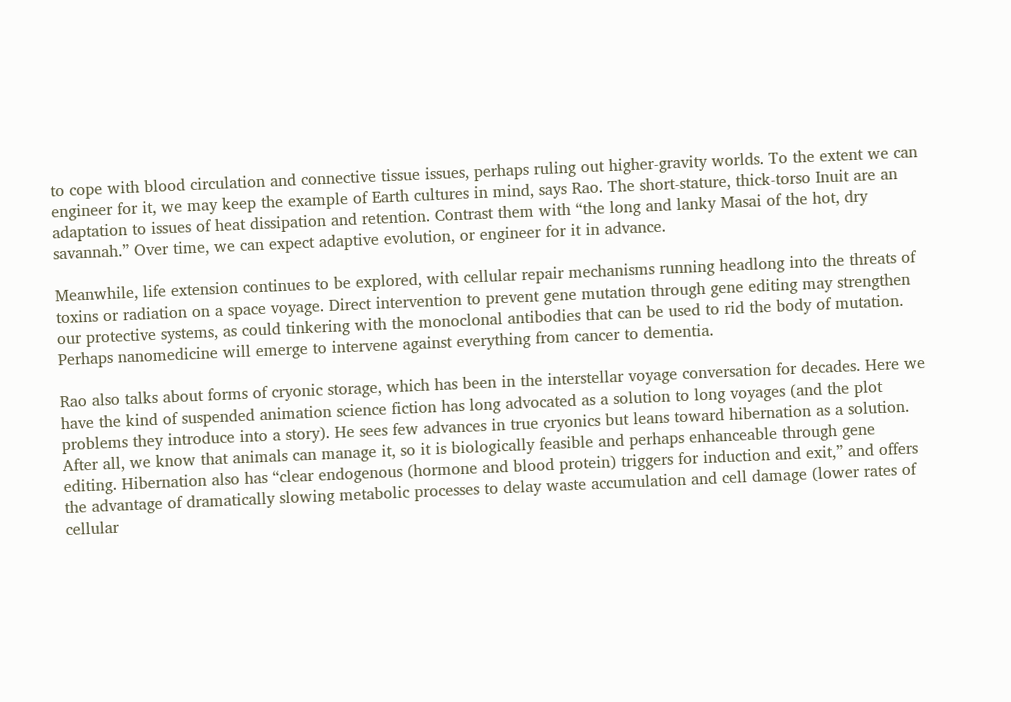to cope with blood circulation and connective tissue issues, perhaps ruling out higher-gravity worlds. To the extent we can engineer for it, we may keep the example of Earth cultures in mind, says Rao. The short-stature, thick-torso Inuit are an adaptation to issues of heat dissipation and retention. Contrast them with “the long and lanky Masai of the hot, dry savannah.” Over time, we can expect adaptive evolution, or engineer for it in advance.

Meanwhile, life extension continues to be explored, with cellular repair mechanisms running headlong into the threats of toxins or radiation on a space voyage. Direct intervention to prevent gene mutation through gene editing may strengthen our protective systems, as could tinkering with the monoclonal antibodies that can be used to rid the body of mutation. Perhaps nanomedicine will emerge to intervene against everything from cancer to dementia.

Rao also talks about forms of cryonic storage, which has been in the interstellar voyage conversation for decades. Here we have the kind of suspended animation science fiction has long advocated as a solution to long voyages (and the plot problems they introduce into a story). He sees few advances in true cryonics but leans toward hibernation as a solution. After all, we know that animals can manage it, so it is biologically feasible and perhaps enhanceable through gene editing. Hibernation also has “clear endogenous (hormone and blood protein) triggers for induction and exit,” and offers the advantage of dramatically slowing metabolic processes to delay waste accumulation and cell damage (lower rates of cellular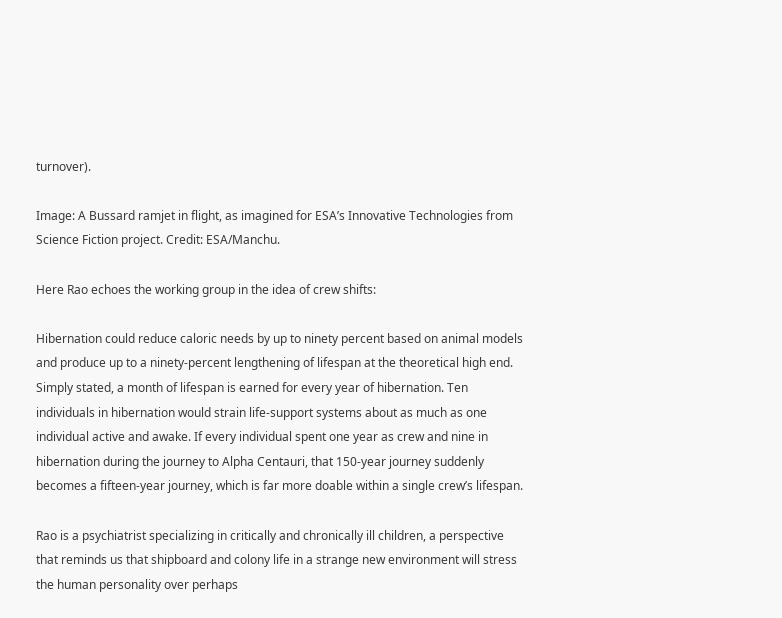turnover).

Image: A Bussard ramjet in flight, as imagined for ESA’s Innovative Technologies from Science Fiction project. Credit: ESA/Manchu.

Here Rao echoes the working group in the idea of crew shifts:

Hibernation could reduce caloric needs by up to ninety percent based on animal models and produce up to a ninety-percent lengthening of lifespan at the theoretical high end. Simply stated, a month of lifespan is earned for every year of hibernation. Ten individuals in hibernation would strain life-support systems about as much as one individual active and awake. If every individual spent one year as crew and nine in hibernation during the journey to Alpha Centauri, that 150-year journey suddenly becomes a fifteen-year journey, which is far more doable within a single crew’s lifespan.

Rao is a psychiatrist specializing in critically and chronically ill children, a perspective that reminds us that shipboard and colony life in a strange new environment will stress the human personality over perhaps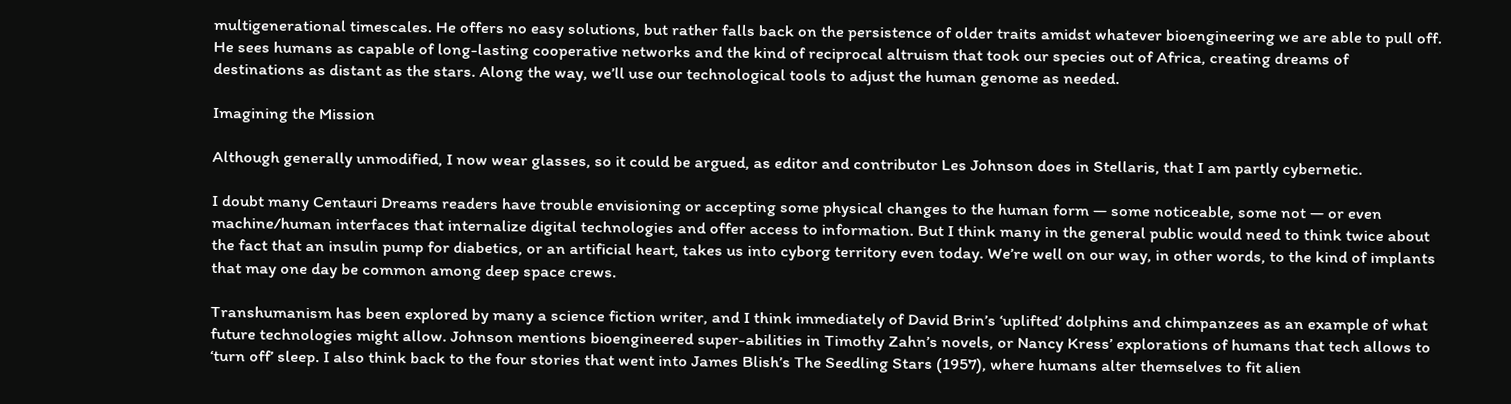multigenerational timescales. He offers no easy solutions, but rather falls back on the persistence of older traits amidst whatever bioengineering we are able to pull off. He sees humans as capable of long-lasting cooperative networks and the kind of reciprocal altruism that took our species out of Africa, creating dreams of destinations as distant as the stars. Along the way, we’ll use our technological tools to adjust the human genome as needed.

Imagining the Mission

Although generally unmodified, I now wear glasses, so it could be argued, as editor and contributor Les Johnson does in Stellaris, that I am partly cybernetic.

I doubt many Centauri Dreams readers have trouble envisioning or accepting some physical changes to the human form — some noticeable, some not — or even machine/human interfaces that internalize digital technologies and offer access to information. But I think many in the general public would need to think twice about the fact that an insulin pump for diabetics, or an artificial heart, takes us into cyborg territory even today. We’re well on our way, in other words, to the kind of implants that may one day be common among deep space crews.

Transhumanism has been explored by many a science fiction writer, and I think immediately of David Brin’s ‘uplifted’ dolphins and chimpanzees as an example of what future technologies might allow. Johnson mentions bioengineered super-abilities in Timothy Zahn’s novels, or Nancy Kress’ explorations of humans that tech allows to ‘turn off’ sleep. I also think back to the four stories that went into James Blish’s The Seedling Stars (1957), where humans alter themselves to fit alien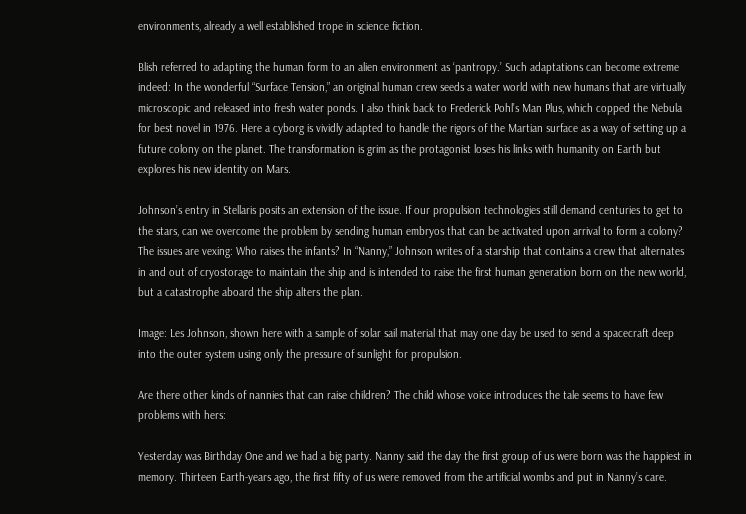environments, already a well established trope in science fiction.

Blish referred to adapting the human form to an alien environment as ‘pantropy.’ Such adaptations can become extreme indeed: In the wonderful “Surface Tension,” an original human crew seeds a water world with new humans that are virtually microscopic and released into fresh water ponds. I also think back to Frederick Pohl’s Man Plus, which copped the Nebula for best novel in 1976. Here a cyborg is vividly adapted to handle the rigors of the Martian surface as a way of setting up a future colony on the planet. The transformation is grim as the protagonist loses his links with humanity on Earth but explores his new identity on Mars.

Johnson’s entry in Stellaris posits an extension of the issue. If our propulsion technologies still demand centuries to get to the stars, can we overcome the problem by sending human embryos that can be activated upon arrival to form a colony? The issues are vexing: Who raises the infants? In “Nanny,” Johnson writes of a starship that contains a crew that alternates in and out of cryostorage to maintain the ship and is intended to raise the first human generation born on the new world, but a catastrophe aboard the ship alters the plan.

Image: Les Johnson, shown here with a sample of solar sail material that may one day be used to send a spacecraft deep into the outer system using only the pressure of sunlight for propulsion.

Are there other kinds of nannies that can raise children? The child whose voice introduces the tale seems to have few problems with hers:

Yesterday was Birthday One and we had a big party. Nanny said the day the first group of us were born was the happiest in memory. Thirteen Earth-years ago, the first fifty of us were removed from the artificial wombs and put in Nanny’s care.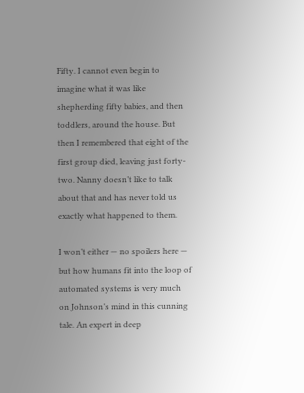Fifty. I cannot even begin to imagine what it was like shepherding fifty babies, and then toddlers, around the house. But then I remembered that eight of the first group died, leaving just forty-two. Nanny doesn’t like to talk about that and has never told us exactly what happened to them.

I won’t either — no spoilers here — but how humans fit into the loop of automated systems is very much on Johnson’s mind in this cunning tale. An expert in deep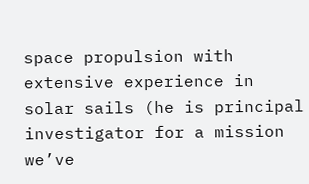space propulsion with extensive experience in solar sails (he is principal investigator for a mission we’ve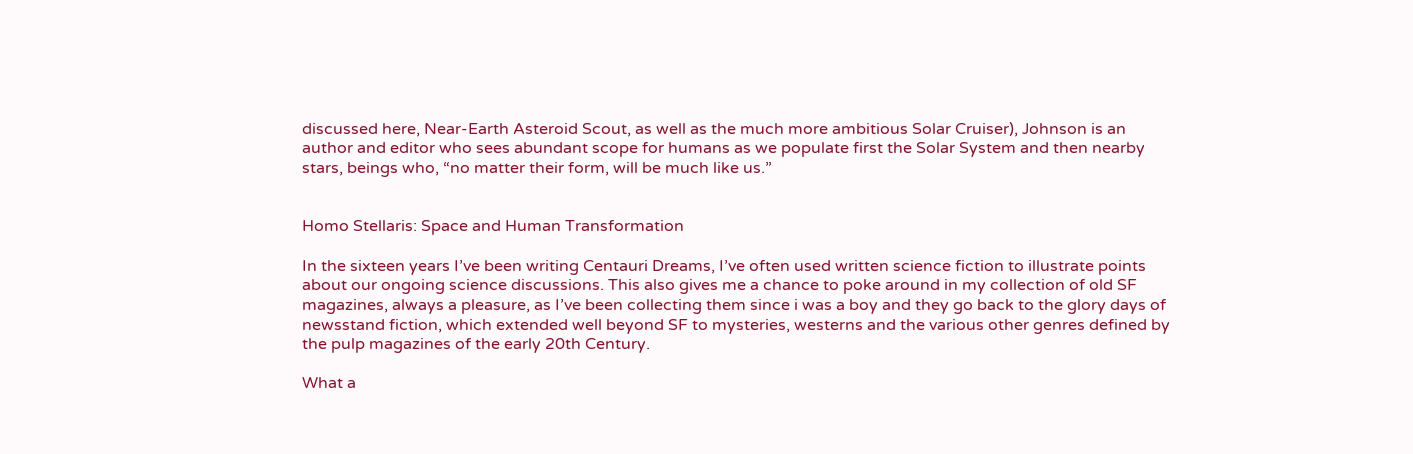discussed here, Near-Earth Asteroid Scout, as well as the much more ambitious Solar Cruiser), Johnson is an author and editor who sees abundant scope for humans as we populate first the Solar System and then nearby stars, beings who, “no matter their form, will be much like us.”


Homo Stellaris: Space and Human Transformation

In the sixteen years I’ve been writing Centauri Dreams, I’ve often used written science fiction to illustrate points about our ongoing science discussions. This also gives me a chance to poke around in my collection of old SF magazines, always a pleasure, as I’ve been collecting them since i was a boy and they go back to the glory days of newsstand fiction, which extended well beyond SF to mysteries, westerns and the various other genres defined by the pulp magazines of the early 20th Century.

What a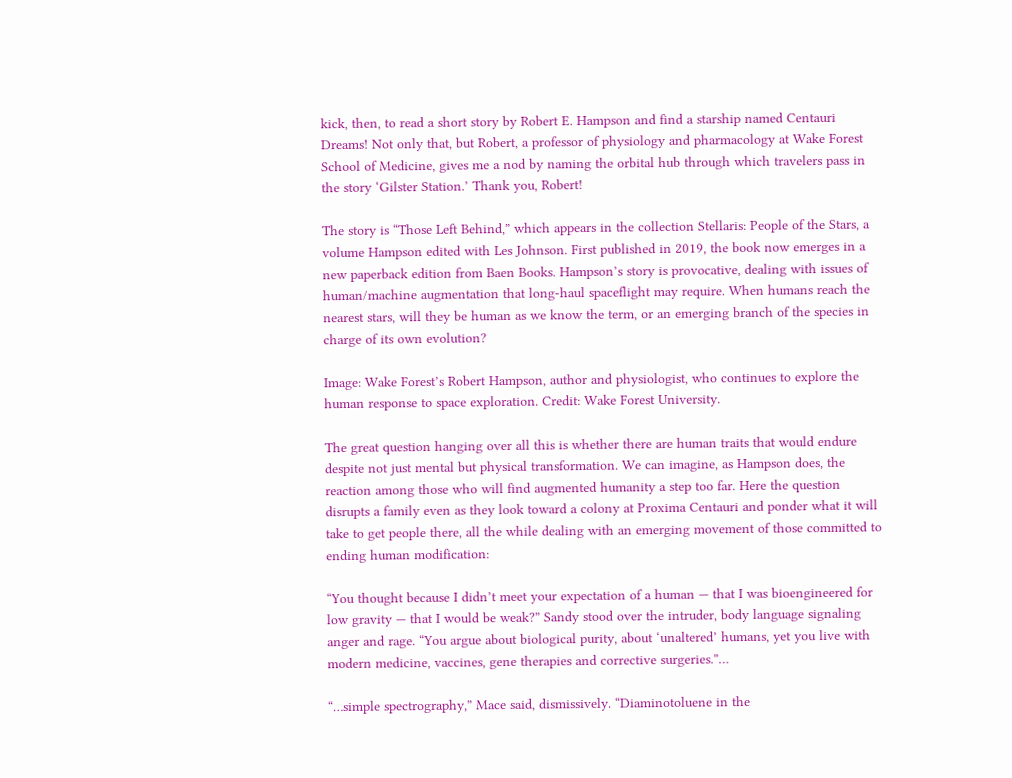kick, then, to read a short story by Robert E. Hampson and find a starship named Centauri Dreams! Not only that, but Robert, a professor of physiology and pharmacology at Wake Forest School of Medicine, gives me a nod by naming the orbital hub through which travelers pass in the story ‘Gilster Station.’ Thank you, Robert!

The story is “Those Left Behind,” which appears in the collection Stellaris: People of the Stars, a volume Hampson edited with Les Johnson. First published in 2019, the book now emerges in a new paperback edition from Baen Books. Hampson’s story is provocative, dealing with issues of human/machine augmentation that long-haul spaceflight may require. When humans reach the nearest stars, will they be human as we know the term, or an emerging branch of the species in charge of its own evolution?

Image: Wake Forest’s Robert Hampson, author and physiologist, who continues to explore the human response to space exploration. Credit: Wake Forest University.

The great question hanging over all this is whether there are human traits that would endure despite not just mental but physical transformation. We can imagine, as Hampson does, the reaction among those who will find augmented humanity a step too far. Here the question disrupts a family even as they look toward a colony at Proxima Centauri and ponder what it will take to get people there, all the while dealing with an emerging movement of those committed to ending human modification:

“You thought because I didn’t meet your expectation of a human — that I was bioengineered for low gravity — that I would be weak?” Sandy stood over the intruder, body language signaling anger and rage. “You argue about biological purity, about ‘unaltered’ humans, yet you live with modern medicine, vaccines, gene therapies and corrective surgeries.”…

“…simple spectrography,” Mace said, dismissively. “Diaminotoluene in the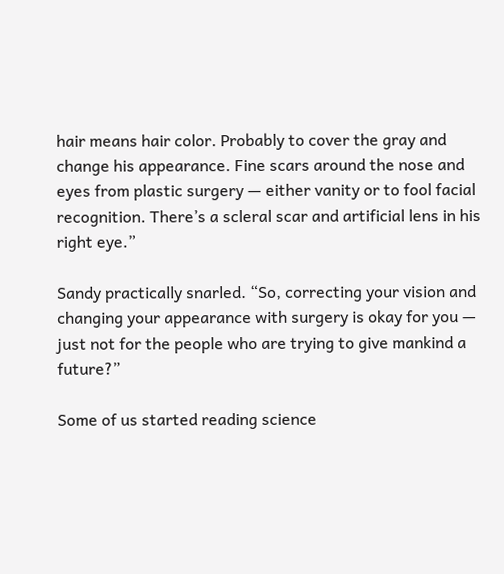hair means hair color. Probably to cover the gray and change his appearance. Fine scars around the nose and eyes from plastic surgery — either vanity or to fool facial recognition. There’s a scleral scar and artificial lens in his right eye.”

Sandy practically snarled. “So, correcting your vision and changing your appearance with surgery is okay for you — just not for the people who are trying to give mankind a future?”

Some of us started reading science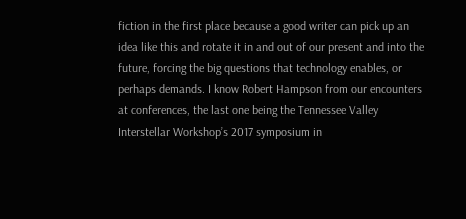fiction in the first place because a good writer can pick up an idea like this and rotate it in and out of our present and into the future, forcing the big questions that technology enables, or perhaps demands. I know Robert Hampson from our encounters at conferences, the last one being the Tennessee Valley Interstellar Workshop’s 2017 symposium in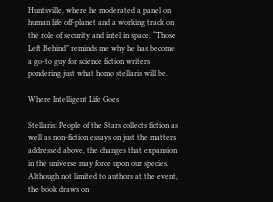Huntsville, where he moderated a panel on human life off-planet and a working track on the role of security and intel in space. “Those Left Behind” reminds me why he has become a go-to guy for science fiction writers pondering just what homo stellaris will be.

Where Intelligent Life Goes

Stellaris: People of the Stars collects fiction as well as non-fiction essays on just the matters addressed above, the changes that expansion in the universe may force upon our species. Although not limited to authors at the event, the book draws on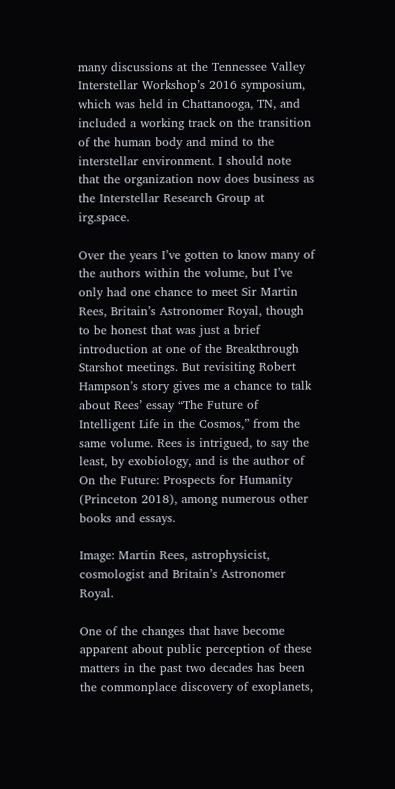many discussions at the Tennessee Valley Interstellar Workshop’s 2016 symposium, which was held in Chattanooga, TN, and included a working track on the transition of the human body and mind to the interstellar environment. I should note that the organization now does business as the Interstellar Research Group at irg.space.

Over the years I’ve gotten to know many of the authors within the volume, but I’ve only had one chance to meet Sir Martin Rees, Britain’s Astronomer Royal, though to be honest that was just a brief introduction at one of the Breakthrough Starshot meetings. But revisiting Robert Hampson’s story gives me a chance to talk about Rees’ essay “The Future of Intelligent Life in the Cosmos,” from the same volume. Rees is intrigued, to say the least, by exobiology, and is the author of On the Future: Prospects for Humanity (Princeton 2018), among numerous other books and essays.

Image: Martin Rees, astrophysicist, cosmologist and Britain’s Astronomer Royal.

One of the changes that have become apparent about public perception of these matters in the past two decades has been the commonplace discovery of exoplanets,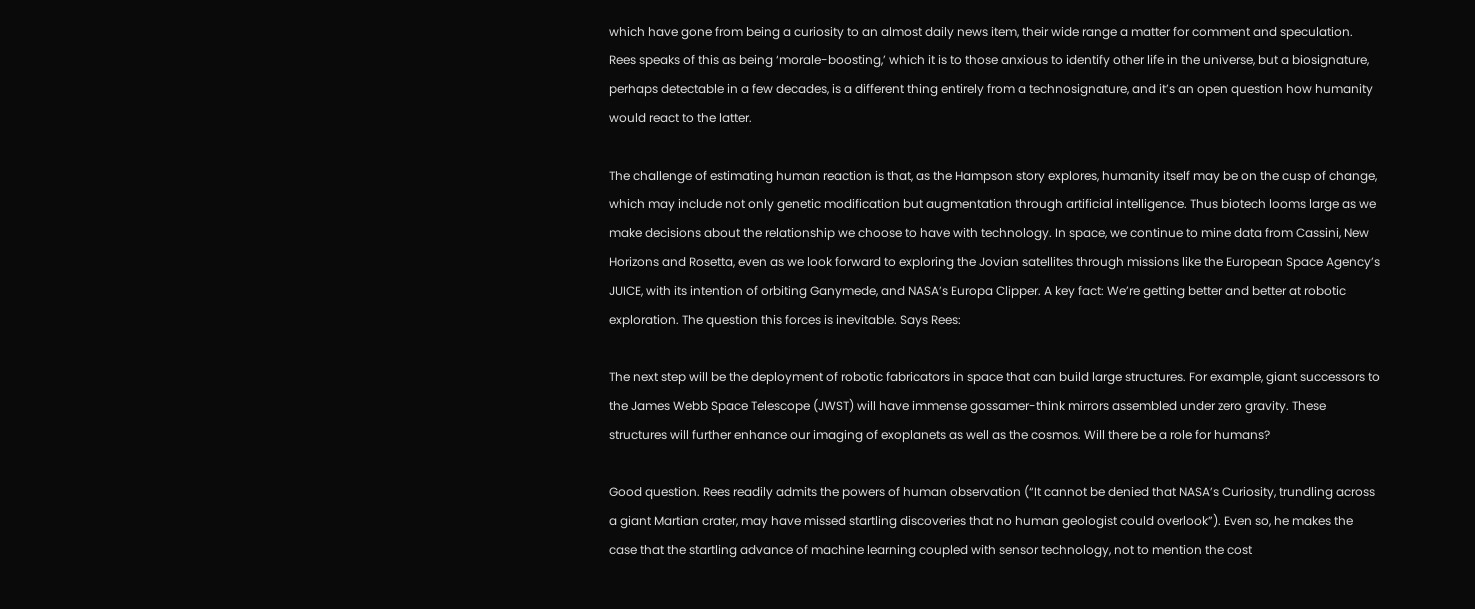which have gone from being a curiosity to an almost daily news item, their wide range a matter for comment and speculation. Rees speaks of this as being ‘morale-boosting,’ which it is to those anxious to identify other life in the universe, but a biosignature, perhaps detectable in a few decades, is a different thing entirely from a technosignature, and it’s an open question how humanity would react to the latter.

The challenge of estimating human reaction is that, as the Hampson story explores, humanity itself may be on the cusp of change, which may include not only genetic modification but augmentation through artificial intelligence. Thus biotech looms large as we make decisions about the relationship we choose to have with technology. In space, we continue to mine data from Cassini, New Horizons and Rosetta, even as we look forward to exploring the Jovian satellites through missions like the European Space Agency’s JUICE, with its intention of orbiting Ganymede, and NASA’s Europa Clipper. A key fact: We’re getting better and better at robotic exploration. The question this forces is inevitable. Says Rees:

The next step will be the deployment of robotic fabricators in space that can build large structures. For example, giant successors to the James Webb Space Telescope (JWST) will have immense gossamer-think mirrors assembled under zero gravity. These structures will further enhance our imaging of exoplanets as well as the cosmos. Will there be a role for humans?

Good question. Rees readily admits the powers of human observation (“It cannot be denied that NASA’s Curiosity, trundling across a giant Martian crater, may have missed startling discoveries that no human geologist could overlook”). Even so, he makes the case that the startling advance of machine learning coupled with sensor technology, not to mention the cost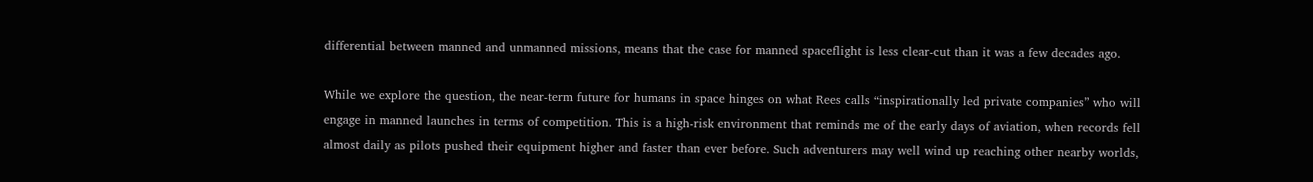differential between manned and unmanned missions, means that the case for manned spaceflight is less clear-cut than it was a few decades ago.

While we explore the question, the near-term future for humans in space hinges on what Rees calls “inspirationally led private companies” who will engage in manned launches in terms of competition. This is a high-risk environment that reminds me of the early days of aviation, when records fell almost daily as pilots pushed their equipment higher and faster than ever before. Such adventurers may well wind up reaching other nearby worlds,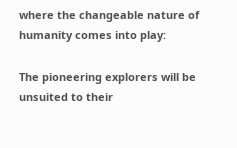where the changeable nature of humanity comes into play:

The pioneering explorers will be unsuited to their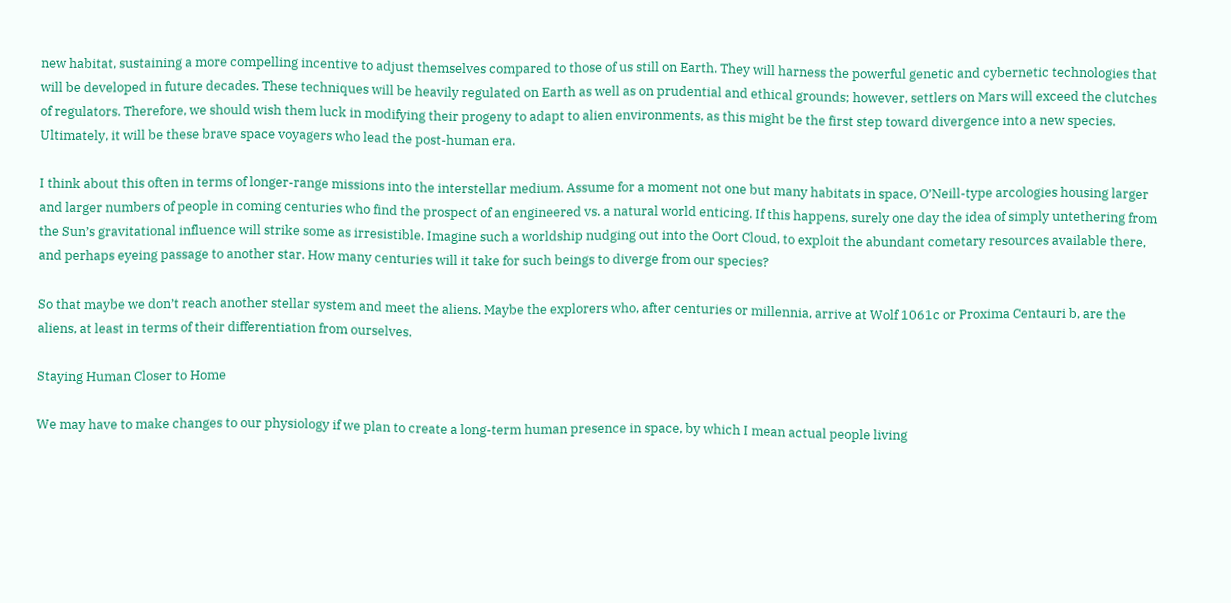new habitat, sustaining a more compelling incentive to adjust themselves compared to those of us still on Earth. They will harness the powerful genetic and cybernetic technologies that will be developed in future decades. These techniques will be heavily regulated on Earth as well as on prudential and ethical grounds; however, settlers on Mars will exceed the clutches of regulators. Therefore, we should wish them luck in modifying their progeny to adapt to alien environments, as this might be the first step toward divergence into a new species. Ultimately, it will be these brave space voyagers who lead the post-human era.

I think about this often in terms of longer-range missions into the interstellar medium. Assume for a moment not one but many habitats in space, O’Neill-type arcologies housing larger and larger numbers of people in coming centuries who find the prospect of an engineered vs. a natural world enticing. If this happens, surely one day the idea of simply untethering from the Sun’s gravitational influence will strike some as irresistible. Imagine such a worldship nudging out into the Oort Cloud, to exploit the abundant cometary resources available there, and perhaps eyeing passage to another star. How many centuries will it take for such beings to diverge from our species?

So that maybe we don’t reach another stellar system and meet the aliens. Maybe the explorers who, after centuries or millennia, arrive at Wolf 1061c or Proxima Centauri b, are the aliens, at least in terms of their differentiation from ourselves.

Staying Human Closer to Home

We may have to make changes to our physiology if we plan to create a long-term human presence in space, by which I mean actual people living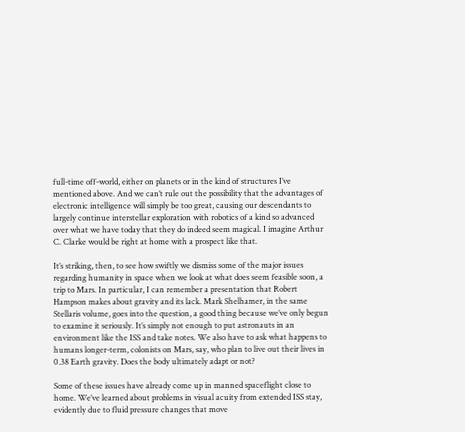full-time off-world, either on planets or in the kind of structures I’ve mentioned above. And we can’t rule out the possibility that the advantages of electronic intelligence will simply be too great, causing our descendants to largely continue interstellar exploration with robotics of a kind so advanced over what we have today that they do indeed seem magical. I imagine Arthur C. Clarke would be right at home with a prospect like that.

It’s striking, then, to see how swiftly we dismiss some of the major issues regarding humanity in space when we look at what does seem feasible soon, a trip to Mars. In particular, I can remember a presentation that Robert Hampson makes about gravity and its lack. Mark Shelhamer, in the same Stellaris volume, goes into the question, a good thing because we’ve only begun to examine it seriously. It’s simply not enough to put astronauts in an environment like the ISS and take notes. We also have to ask what happens to humans longer-term, colonists on Mars, say, who plan to live out their lives in 0.38 Earth gravity. Does the body ultimately adapt or not?

Some of these issues have already come up in manned spaceflight close to home. We’ve learned about problems in visual acuity from extended ISS stay, evidently due to fluid pressure changes that move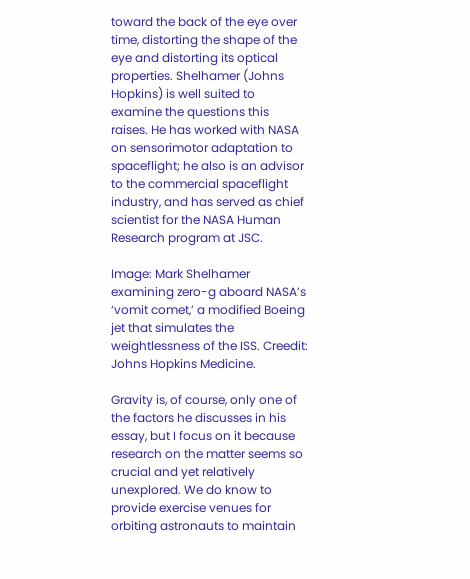toward the back of the eye over time, distorting the shape of the eye and distorting its optical properties. Shelhamer (Johns Hopkins) is well suited to examine the questions this raises. He has worked with NASA on sensorimotor adaptation to spaceflight; he also is an advisor to the commercial spaceflight industry, and has served as chief scientist for the NASA Human Research program at JSC.

Image: Mark Shelhamer examining zero-g aboard NASA’s ‘vomit comet,’ a modified Boeing jet that simulates the weightlessness of the ISS. Creedit: Johns Hopkins Medicine.

Gravity is, of course, only one of the factors he discusses in his essay, but I focus on it because research on the matter seems so crucial and yet relatively unexplored. We do know to provide exercise venues for orbiting astronauts to maintain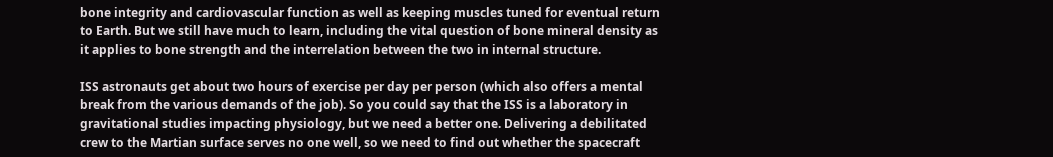bone integrity and cardiovascular function as well as keeping muscles tuned for eventual return to Earth. But we still have much to learn, including the vital question of bone mineral density as it applies to bone strength and the interrelation between the two in internal structure.

ISS astronauts get about two hours of exercise per day per person (which also offers a mental break from the various demands of the job). So you could say that the ISS is a laboratory in gravitational studies impacting physiology, but we need a better one. Delivering a debilitated crew to the Martian surface serves no one well, so we need to find out whether the spacecraft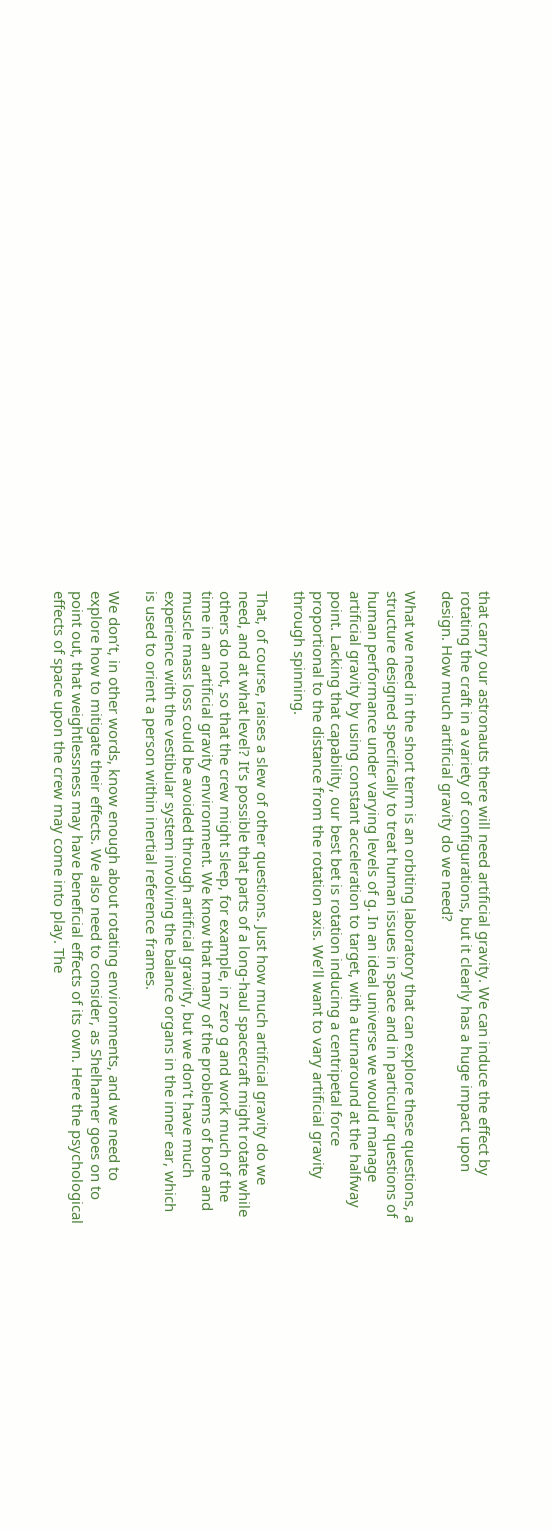that carry our astronauts there will need artificial gravity. We can induce the effect by rotating the craft in a variety of configurations, but it clearly has a huge impact upon design. How much artificial gravity do we need?

What we need in the short term is an orbiting laboratory that can explore these questions, a structure designed specifically to treat human issues in space and in particular questions of human performance under varying levels of g. In an ideal universe we would manage artificial gravity by using constant acceleration to target, with a turnaround at the halfway point. Lacking that capability, our best bet is rotation inducing a centripetal force proportional to the distance from the rotation axis. We’ll want to vary artificial gravity through spinning.

That, of course, raises a slew of other questions. Just how much artificial gravity do we need, and at what level? It’s possible that parts of a long-haul spacecraft might rotate while others do not, so that the crew might sleep, for example, in zero g and work much of the time in an artificial gravity environment. We know that many of the problems of bone and muscle mass loss could be avoided through artificial gravity, but we don’t have much experience with the vestibular system involving the balance organs in the inner ear, which is used to orient a person within inertial reference frames.

We don’t, in other words, know enough about rotating environments, and we need to explore how to mitigate their effects. We also need to consider, as Shelhamer goes on to point out, that weightlessness may have beneficial effects of its own. Here the psychological effects of space upon the crew may come into play. The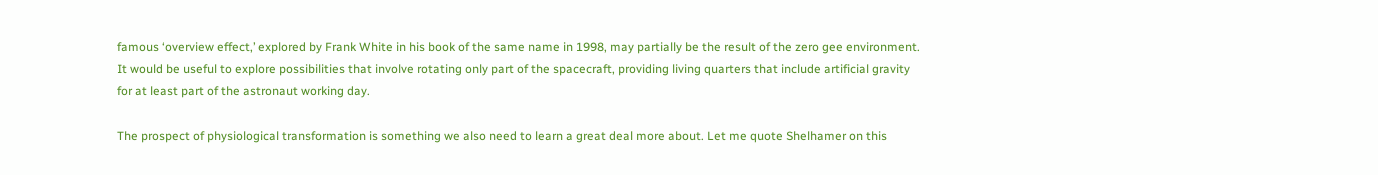famous ‘overview effect,’ explored by Frank White in his book of the same name in 1998, may partially be the result of the zero gee environment. It would be useful to explore possibilities that involve rotating only part of the spacecraft, providing living quarters that include artificial gravity for at least part of the astronaut working day.

The prospect of physiological transformation is something we also need to learn a great deal more about. Let me quote Shelhamer on this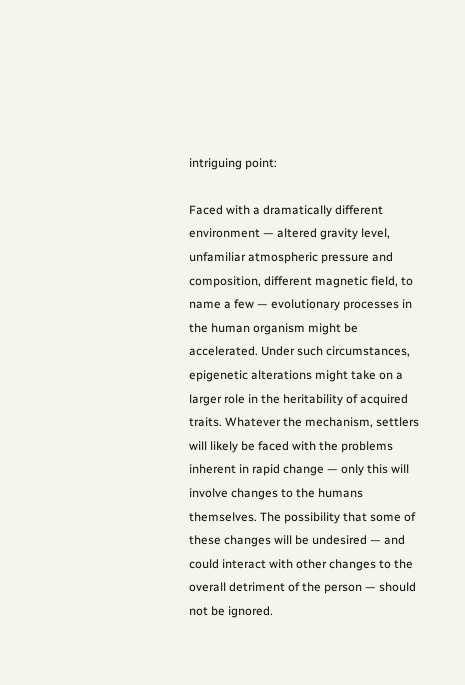intriguing point:

Faced with a dramatically different environment — altered gravity level, unfamiliar atmospheric pressure and composition, different magnetic field, to name a few — evolutionary processes in the human organism might be accelerated. Under such circumstances, epigenetic alterations might take on a larger role in the heritability of acquired traits. Whatever the mechanism, settlers will likely be faced with the problems inherent in rapid change — only this will involve changes to the humans themselves. The possibility that some of these changes will be undesired — and could interact with other changes to the overall detriment of the person — should not be ignored.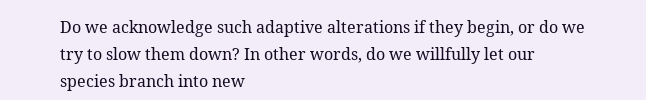Do we acknowledge such adaptive alterations if they begin, or do we try to slow them down? In other words, do we willfully let our species branch into new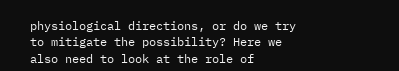physiological directions, or do we try to mitigate the possibility? Here we also need to look at the role of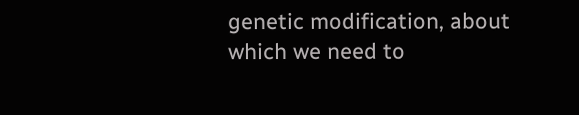genetic modification, about which we need to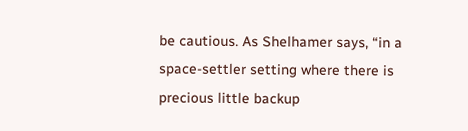be cautious. As Shelhamer says, “in a space-settler setting where there is precious little backup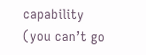capability (you can’t go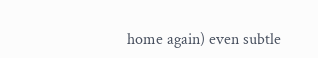home again) even subtle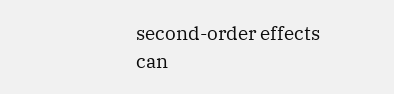second-order effects can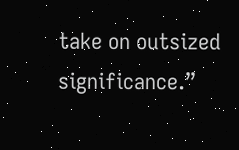take on outsized significance.”